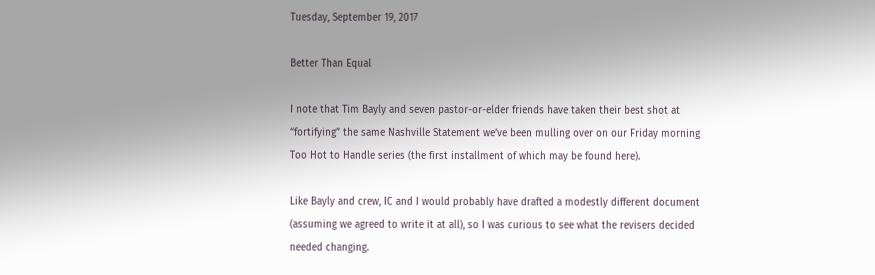Tuesday, September 19, 2017

Better Than Equal

I note that Tim Bayly and seven pastor-or-elder friends have taken their best shot at “fortifying” the same Nashville Statement we’ve been mulling over on our Friday morning Too Hot to Handle series (the first installment of which may be found here).

Like Bayly and crew, IC and I would probably have drafted a modestly different document (assuming we agreed to write it at all), so I was curious to see what the revisers decided needed changing.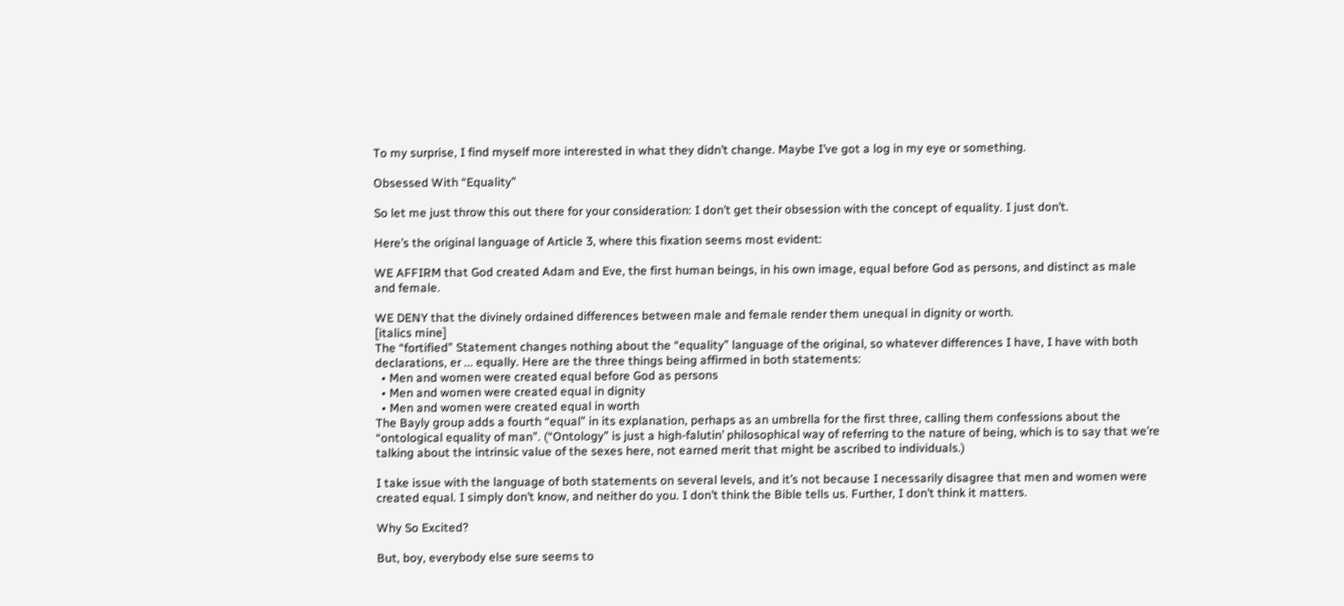To my surprise, I find myself more interested in what they didn’t change. Maybe I’ve got a log in my eye or something.

Obsessed With “Equality”

So let me just throw this out there for your consideration: I don’t get their obsession with the concept of equality. I just don’t.

Here’s the original language of Article 3, where this fixation seems most evident:

WE AFFIRM that God created Adam and Eve, the first human beings, in his own image, equal before God as persons, and distinct as male and female.

WE DENY that the divinely ordained differences between male and female render them unequal in dignity or worth.
[italics mine]
The “fortified” Statement changes nothing about the “equality” language of the original, so whatever differences I have, I have with both declarations, er ... equally. Here are the three things being affirmed in both statements:
  • Men and women were created equal before God as persons
  • Men and women were created equal in dignity
  • Men and women were created equal in worth
The Bayly group adds a fourth “equal” in its explanation, perhaps as an umbrella for the first three, calling them confessions about the “ontological equality of man”. (“Ontology” is just a high-falutin’ philosophical way of referring to the nature of being, which is to say that we’re talking about the intrinsic value of the sexes here, not earned merit that might be ascribed to individuals.)

I take issue with the language of both statements on several levels, and it’s not because I necessarily disagree that men and women were created equal. I simply don’t know, and neither do you. I don’t think the Bible tells us. Further, I don’t think it matters.

Why So Excited?

But, boy, everybody else sure seems to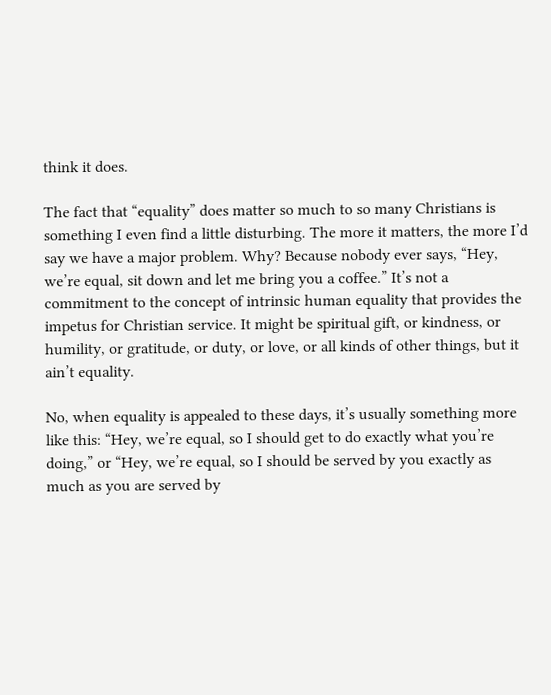think it does.

The fact that “equality” does matter so much to so many Christians is something I even find a little disturbing. The more it matters, the more I’d say we have a major problem. Why? Because nobody ever says, “Hey, we’re equal, sit down and let me bring you a coffee.” It’s not a commitment to the concept of intrinsic human equality that provides the impetus for Christian service. It might be spiritual gift, or kindness, or humility, or gratitude, or duty, or love, or all kinds of other things, but it ain’t equality.

No, when equality is appealed to these days, it’s usually something more like this: “Hey, we’re equal, so I should get to do exactly what you’re doing,” or “Hey, we’re equal, so I should be served by you exactly as much as you are served by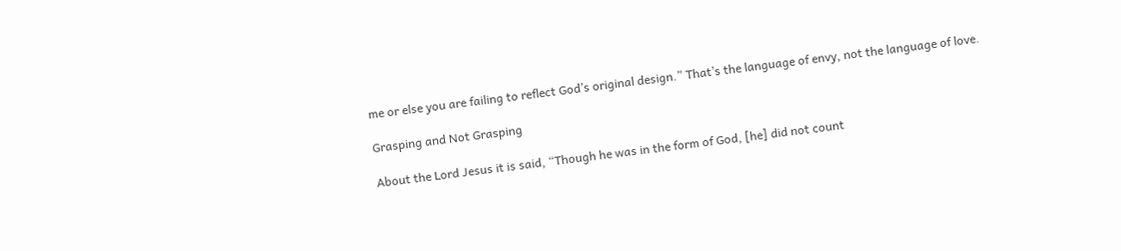me or else you are failing to reflect God’s original design.” That’s the language of envy, not the language of love.

Grasping and Not Grasping

About the Lord Jesus it is said, “Though he was in the form of God, [he] did not count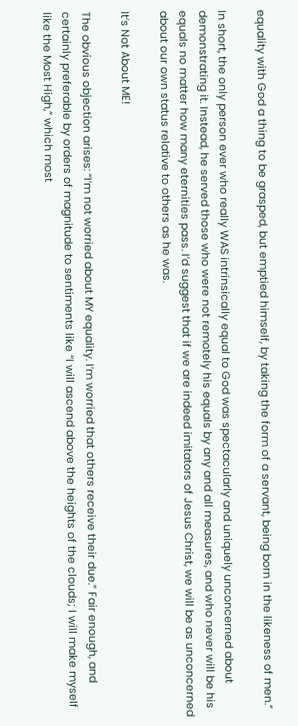equality with God a thing to be grasped, but emptied himself, by taking the form of a servant, being born in the likeness of men.”

In short, the only person ever who really WAS intrinsically equal to God was spectacularly and uniquely unconcerned about demonstrating it. Instead, he served those who were not remotely his equals by any and all measures, and who never will be his equals no matter how many eternities pass. I’d suggest that if we are indeed imitators of Jesus Christ, we will be as unconcerned about our own status relative to others as he was.

It’s Not About ME!

The obvious objection arises: “I’m not worried about MY equality. I’m worried that others receive their due.” Fair enough, and certainly preferable by orders of magnitude to sentiments like “I will ascend above the heights of the clouds; I will make myself like the Most High,” which most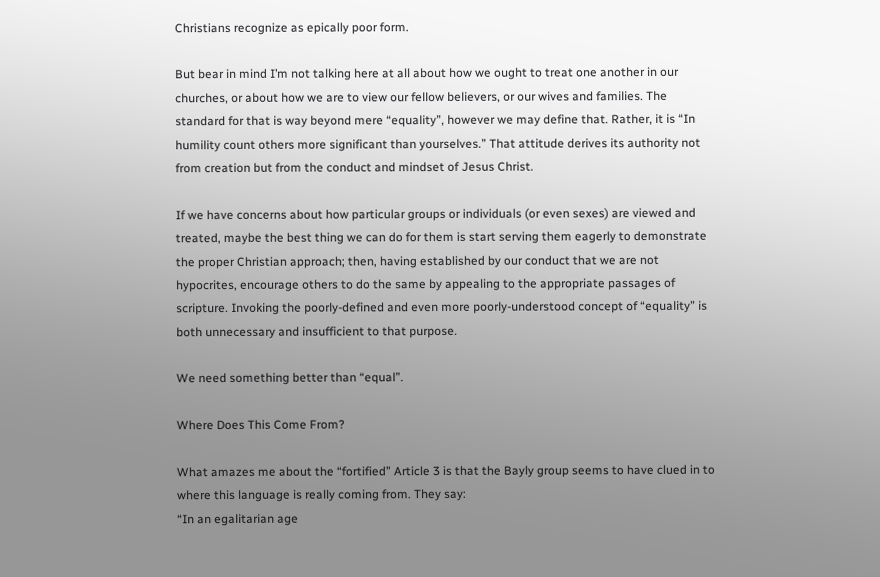Christians recognize as epically poor form.

But bear in mind I’m not talking here at all about how we ought to treat one another in our churches, or about how we are to view our fellow believers, or our wives and families. The standard for that is way beyond mere “equality”, however we may define that. Rather, it is “In humility count others more significant than yourselves.” That attitude derives its authority not from creation but from the conduct and mindset of Jesus Christ.

If we have concerns about how particular groups or individuals (or even sexes) are viewed and treated, maybe the best thing we can do for them is start serving them eagerly to demonstrate the proper Christian approach; then, having established by our conduct that we are not hypocrites, encourage others to do the same by appealing to the appropriate passages of scripture. Invoking the poorly-defined and even more poorly-understood concept of “equality” is both unnecessary and insufficient to that purpose.

We need something better than “equal”.

Where Does This Come From?

What amazes me about the “fortified” Article 3 is that the Bayly group seems to have clued in to where this language is really coming from. They say:
“In an egalitarian age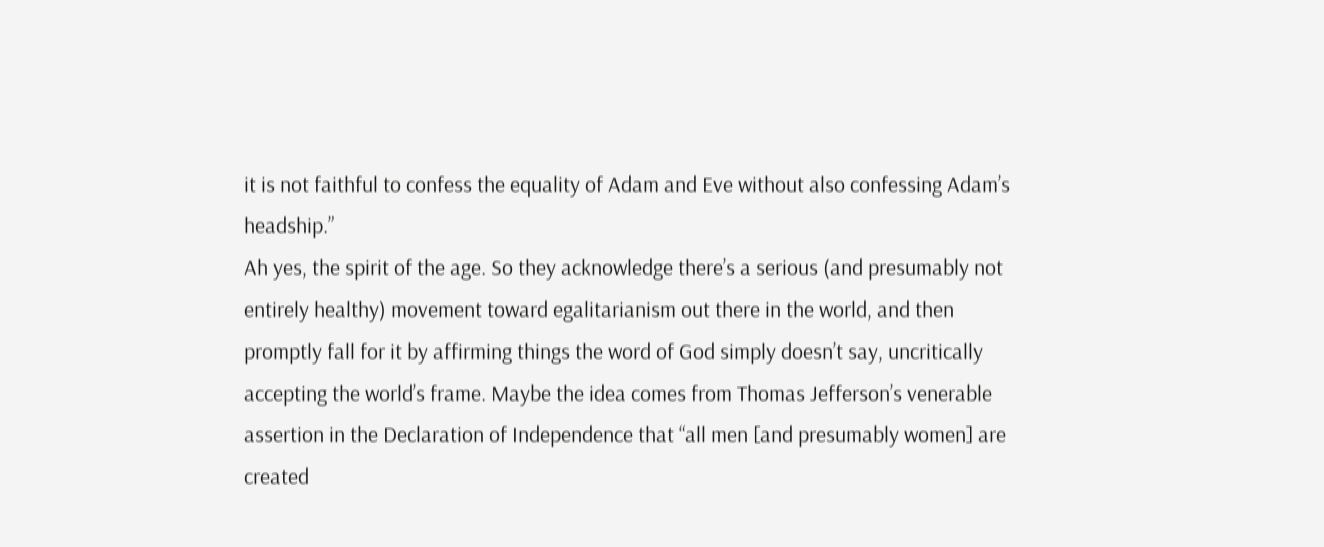it is not faithful to confess the equality of Adam and Eve without also confessing Adam’s headship.”
Ah yes, the spirit of the age. So they acknowledge there’s a serious (and presumably not entirely healthy) movement toward egalitarianism out there in the world, and then promptly fall for it by affirming things the word of God simply doesn’t say, uncritically accepting the world’s frame. Maybe the idea comes from Thomas Jefferson’s venerable assertion in the Declaration of Independence that “all men [and presumably women] are created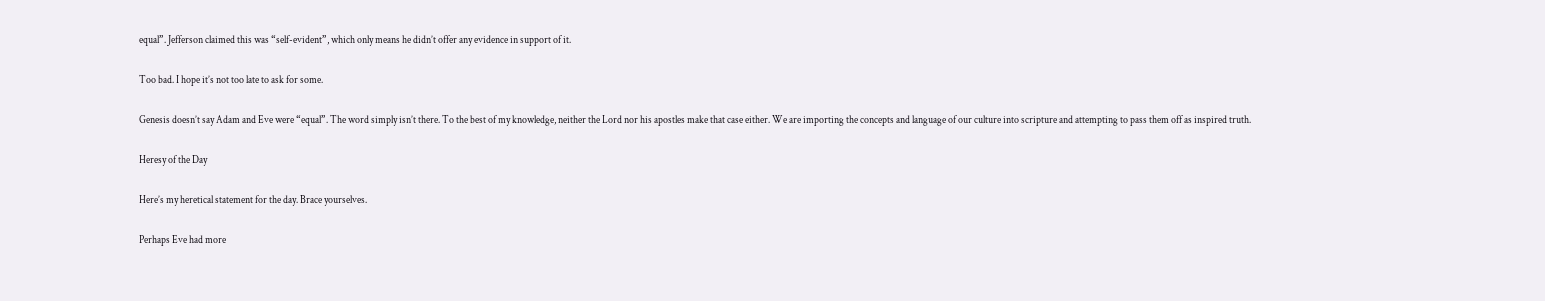equal”. Jefferson claimed this was “self-evident”, which only means he didn’t offer any evidence in support of it.

Too bad. I hope it’s not too late to ask for some.

Genesis doesn’t say Adam and Eve were “equal”. The word simply isn’t there. To the best of my knowledge, neither the Lord nor his apostles make that case either. We are importing the concepts and language of our culture into scripture and attempting to pass them off as inspired truth.

Heresy of the Day

Here’s my heretical statement for the day. Brace yourselves.

Perhaps Eve had more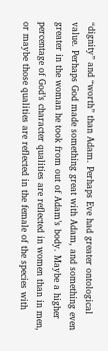“dignity” and “worth” than Adam. Perhaps Eve had greater ontological value. Perhaps God made something great with Adam, and something even greater in the woman he took from out of Adam’s body. Maybe a higher percentage of God’s character qualities are reflected in women than in men, or maybe those qualities are reflected in the female of the species with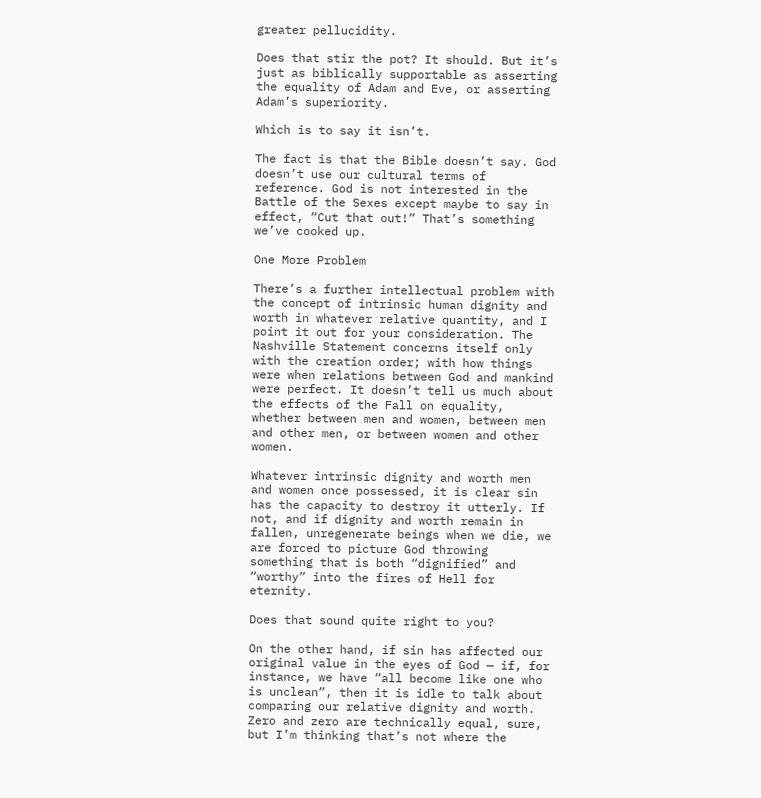greater pellucidity.

Does that stir the pot? It should. But it’s just as biblically supportable as asserting the equality of Adam and Eve, or asserting Adam’s superiority.

Which is to say it isn’t.

The fact is that the Bible doesn’t say. God doesn’t use our cultural terms of reference. God is not interested in the Battle of the Sexes except maybe to say in effect, “Cut that out!” That’s something we’ve cooked up.

One More Problem

There’s a further intellectual problem with the concept of intrinsic human dignity and worth in whatever relative quantity, and I point it out for your consideration. The Nashville Statement concerns itself only with the creation order; with how things were when relations between God and mankind were perfect. It doesn’t tell us much about the effects of the Fall on equality, whether between men and women, between men and other men, or between women and other women.

Whatever intrinsic dignity and worth men and women once possessed, it is clear sin has the capacity to destroy it utterly. If not, and if dignity and worth remain in fallen, unregenerate beings when we die, we are forced to picture God throwing something that is both “dignified” and “worthy” into the fires of Hell for eternity.

Does that sound quite right to you?

On the other hand, if sin has affected our original value in the eyes of God — if, for instance, we have “all become like one who is unclean”, then it is idle to talk about comparing our relative dignity and worth. Zero and zero are technically equal, sure, but I’m thinking that’s not where the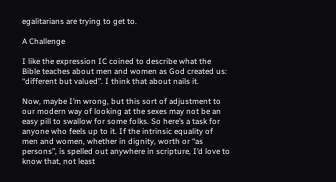egalitarians are trying to get to.

A Challenge

I like the expression IC coined to describe what the Bible teaches about men and women as God created us: “different but valued”. I think that about nails it.

Now, maybe I’m wrong, but this sort of adjustment to our modern way of looking at the sexes may not be an easy pill to swallow for some folks. So here’s a task for anyone who feels up to it. If the intrinsic equality of men and women, whether in dignity, worth or “as persons”, is spelled out anywhere in scripture, I’d love to know that, not least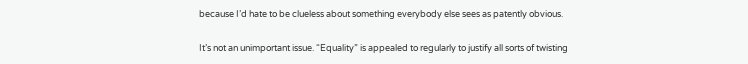because I’d hate to be clueless about something everybody else sees as patently obvious.

It’s not an unimportant issue. “Equality” is appealed to regularly to justify all sorts of twisting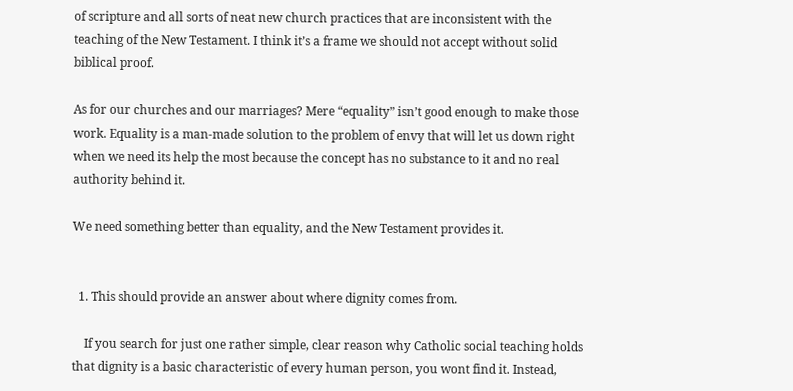of scripture and all sorts of neat new church practices that are inconsistent with the teaching of the New Testament. I think it’s a frame we should not accept without solid biblical proof.

As for our churches and our marriages? Mere “equality” isn’t good enough to make those work. Equality is a man-made solution to the problem of envy that will let us down right when we need its help the most because the concept has no substance to it and no real authority behind it.

We need something better than equality, and the New Testament provides it.


  1. This should provide an answer about where dignity comes from.

    If you search for just one rather simple, clear reason why Catholic social teaching holds that dignity is a basic characteristic of every human person, you wont find it. Instead,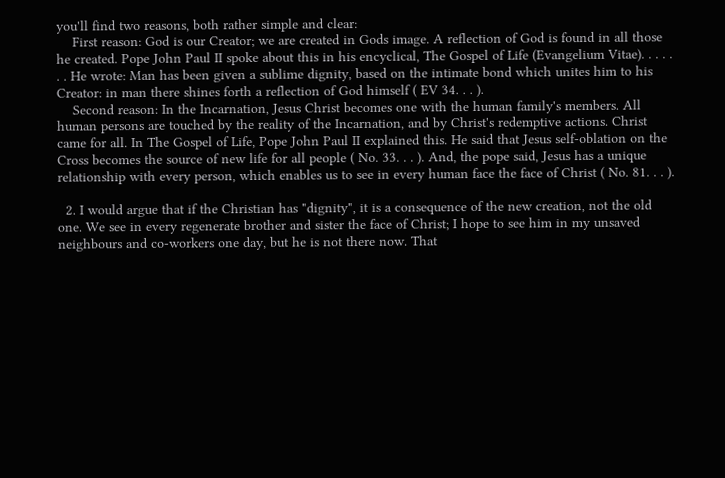you'll find two reasons, both rather simple and clear:
    First reason: God is our Creator; we are created in Gods image. A reflection of God is found in all those he created. Pope John Paul II spoke about this in his encyclical, The Gospel of Life (Evangelium Vitae). . . . . . . He wrote: Man has been given a sublime dignity, based on the intimate bond which unites him to his Creator: in man there shines forth a reflection of God himself ( EV 34. . . ).
    Second reason: In the Incarnation, Jesus Christ becomes one with the human family's members. All human persons are touched by the reality of the Incarnation, and by Christ's redemptive actions. Christ came for all. In The Gospel of Life, Pope John Paul II explained this. He said that Jesus self-oblation on the Cross becomes the source of new life for all people ( No. 33. . . ). And, the pope said, Jesus has a unique relationship with every person, which enables us to see in every human face the face of Christ ( No. 81. . . ).

  2. I would argue that if the Christian has "dignity", it is a consequence of the new creation, not the old one. We see in every regenerate brother and sister the face of Christ; I hope to see him in my unsaved neighbours and co-workers one day, but he is not there now. That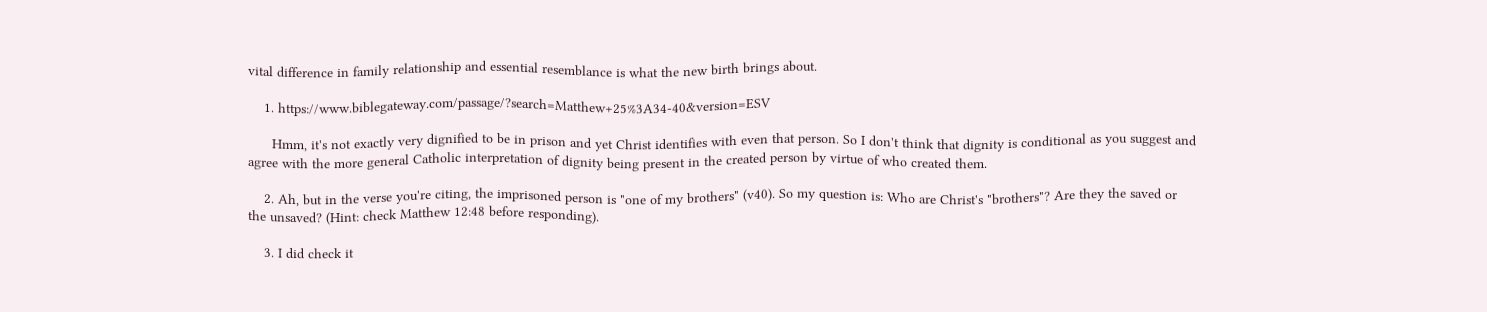vital difference in family relationship and essential resemblance is what the new birth brings about.

    1. https://www.biblegateway.com/passage/?search=Matthew+25%3A34-40&version=ESV

      Hmm, it's not exactly very dignified to be in prison and yet Christ identifies with even that person. So I don't think that dignity is conditional as you suggest and agree with the more general Catholic interpretation of dignity being present in the created person by virtue of who created them.

    2. Ah, but in the verse you're citing, the imprisoned person is "one of my brothers" (v40). So my question is: Who are Christ's "brothers"? Are they the saved or the unsaved? (Hint: check Matthew 12:48 before responding).

    3. I did check it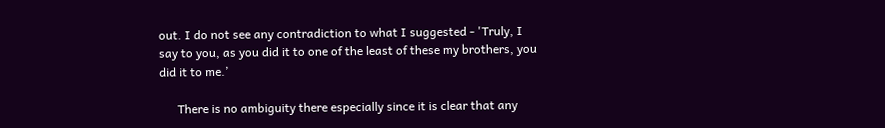out. I do not see any contradiction to what I suggested - 'Truly, I say to you, as you did it to one of the least of these my brothers, you did it to me.’

      There is no ambiguity there especially since it is clear that any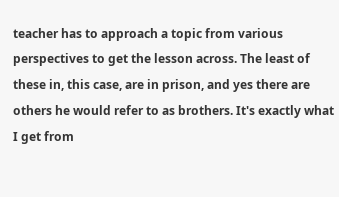teacher has to approach a topic from various perspectives to get the lesson across. The least of these in, this case, are in prison, and yes there are others he would refer to as brothers. It's exactly what I get from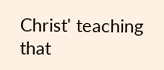Christ' teaching that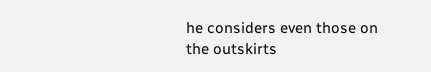he considers even those on the outskirts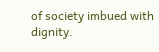of society imbued with dignity.